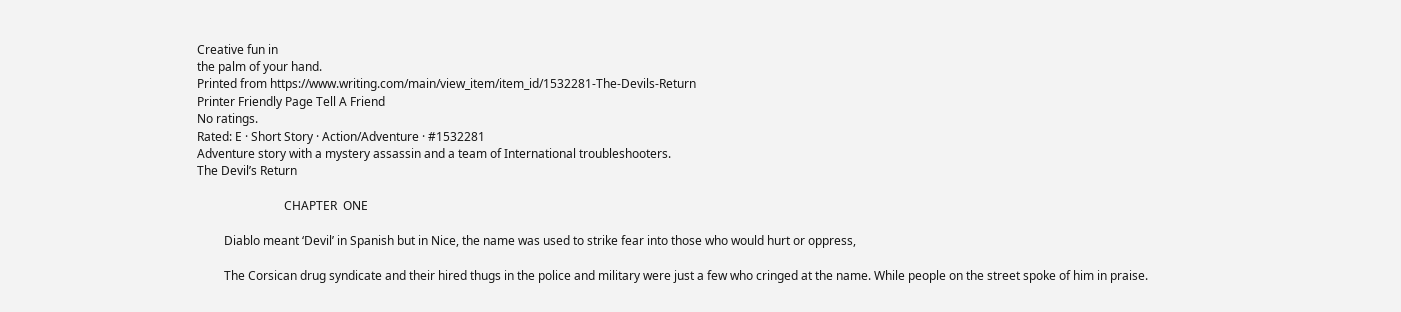Creative fun in
the palm of your hand.
Printed from https://www.writing.com/main/view_item/item_id/1532281-The-Devils-Return
Printer Friendly Page Tell A Friend
No ratings.
Rated: E · Short Story · Action/Adventure · #1532281
Adventure story with a mystery assassin and a team of International troubleshooters.
The Devil’s Return

                             CHAPTER  ONE

         Diablo meant ‘Devil’ in Spanish but in Nice, the name was used to strike fear into those who would hurt or oppress,

         The Corsican drug syndicate and their hired thugs in the police and military were just a few who cringed at the name. While people on the street spoke of him in praise.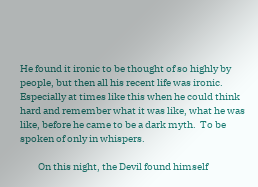He found it ironic to be thought of so highly by people, but then all his recent life was ironic.  Especially at times like this when he could think hard and remember what it was like, what he was like, before he came to be a dark myth.  To be spoken of only in whispers.

         On this night, the Devil found himself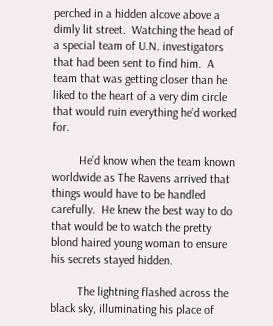perched in a hidden alcove above a dimly lit street.  Watching the head of a special team of U.N. investigators that had been sent to find him.  A team that was getting closer than he liked to the heart of a very dim circle that would ruin everything he’d worked for.

         He’d know when the team known worldwide as The Ravens arrived that things would have to be handled carefully.  He knew the best way to do that would be to watch the pretty blond haired young woman to ensure his secrets stayed hidden.

         The lightning flashed across the black sky, illuminating his place of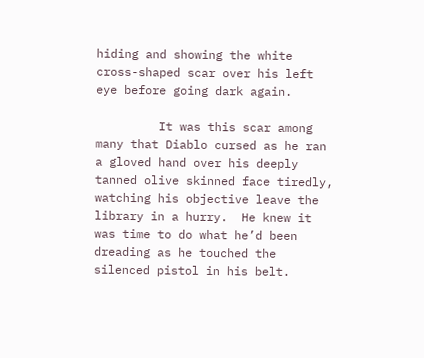hiding and showing the white cross-shaped scar over his left eye before going dark again.

         It was this scar among many that Diablo cursed as he ran a gloved hand over his deeply tanned olive skinned face tiredly, watching his objective leave the library in a hurry.  He knew it was time to do what he’d been dreading as he touched the silenced pistol in his belt.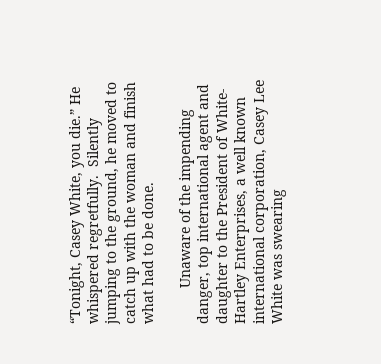“Tonight, Casey White, you die.” He whispered regretfully.  Silently jumping to the ground, he moved to catch up with the woman and finish what had to be done.

         Unaware of the impending danger, top international agent and daughter to the President of White-Hartley Enterprises, a well known international corporation, Casey Lee White was swearing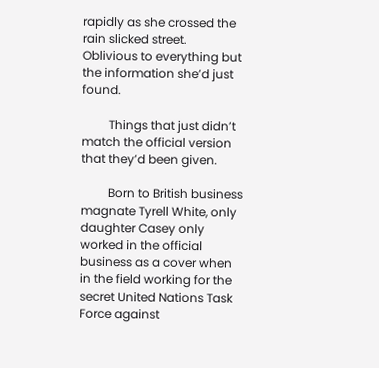rapidly as she crossed the rain slicked street.  Oblivious to everything but the information she’d just found.

         Things that just didn’t match the official version that they’d been given.

         Born to British business magnate Tyrell White, only daughter Casey only worked in the official business as a cover when in the field working for the secret United Nations Task Force against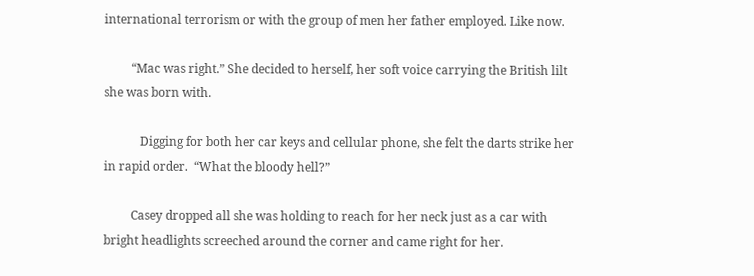international terrorism or with the group of men her father employed. Like now.

         “Mac was right.” She decided to herself, her soft voice carrying the British lilt she was born with.

            Digging for both her car keys and cellular phone, she felt the darts strike her in rapid order.  “What the bloody hell?”

         Casey dropped all she was holding to reach for her neck just as a car with bright headlights screeched around the corner and came right for her.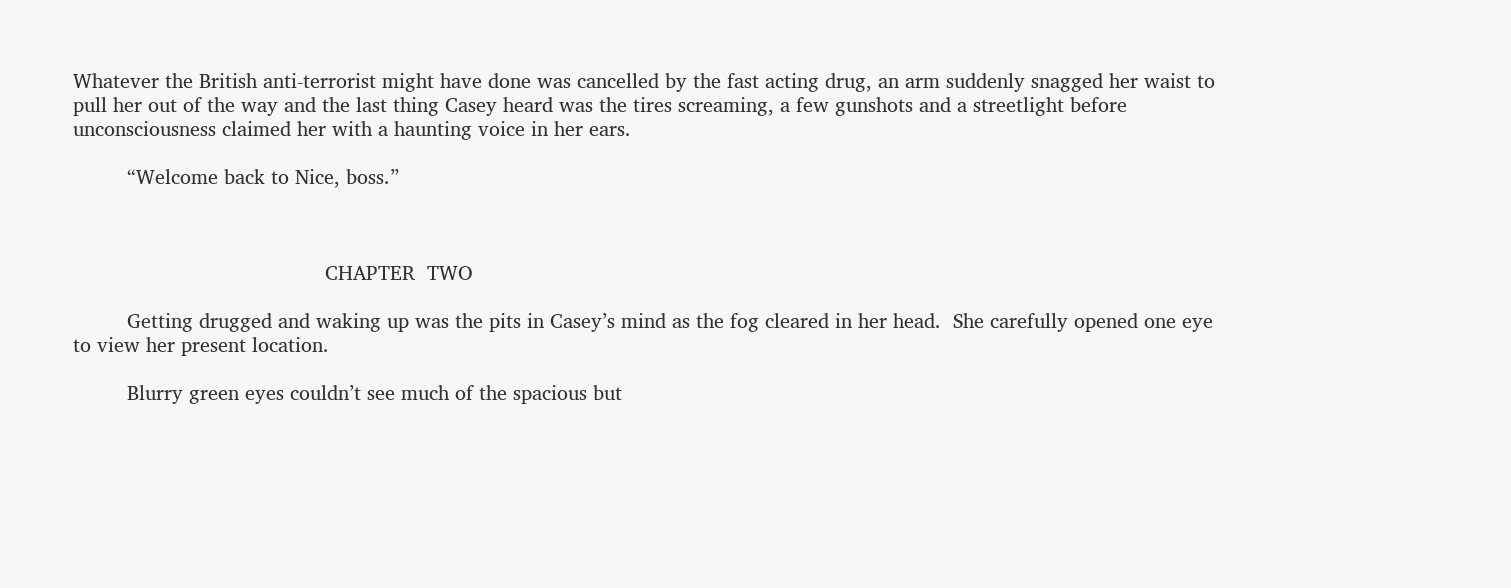Whatever the British anti-terrorist might have done was cancelled by the fast acting drug, an arm suddenly snagged her waist to pull her out of the way and the last thing Casey heard was the tires screaming, a few gunshots and a streetlight before unconsciousness claimed her with a haunting voice in her ears.

         “Welcome back to Nice, boss.”



                                          CHAPTER  TWO

         Getting drugged and waking up was the pits in Casey’s mind as the fog cleared in her head.  She carefully opened one eye to view her present location.

         Blurry green eyes couldn’t see much of the spacious but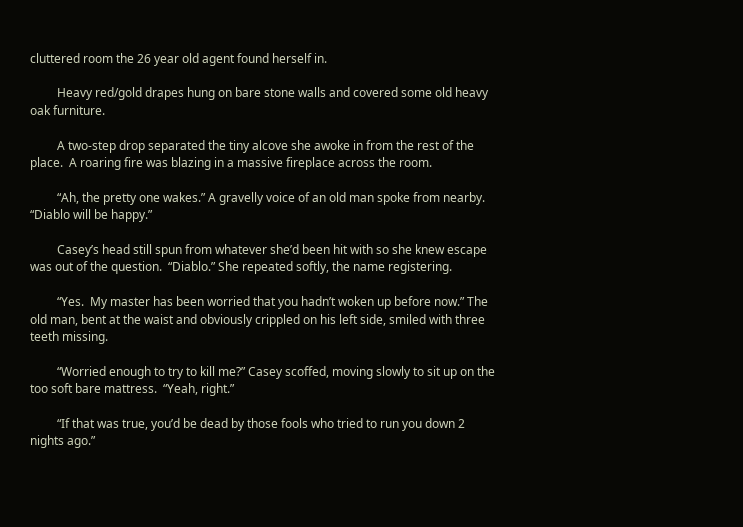cluttered room the 26 year old agent found herself in.

         Heavy red/gold drapes hung on bare stone walls and covered some old heavy oak furniture.

         A two-step drop separated the tiny alcove she awoke in from the rest of the place.  A roaring fire was blazing in a massive fireplace across the room.

         “Ah, the pretty one wakes.” A gravelly voice of an old man spoke from nearby.  “Diablo will be happy.”

         Casey’s head still spun from whatever she’d been hit with so she knew escape was out of the question.  “Diablo.” She repeated softly, the name registering.

         “Yes.  My master has been worried that you hadn’t woken up before now.” The old man, bent at the waist and obviously crippled on his left side, smiled with three teeth missing.

         “Worried enough to try to kill me?” Casey scoffed, moving slowly to sit up on the too soft bare mattress.  “Yeah, right.”

         “If that was true, you’d be dead by those fools who tried to run you down 2 nights ago.”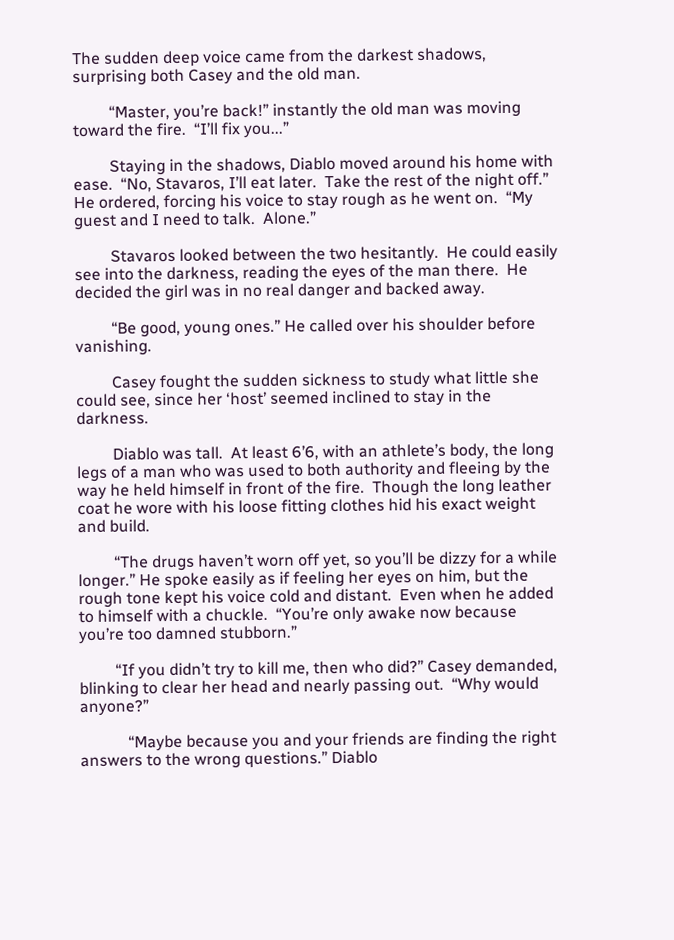The sudden deep voice came from the darkest shadows, surprising both Casey and the old man.

         “Master, you’re back!” instantly the old man was moving toward the fire.  “I’ll fix you...”

         Staying in the shadows, Diablo moved around his home with ease.  “No, Stavaros, I’ll eat later.  Take the rest of the night off.” He ordered, forcing his voice to stay rough as he went on.  “My guest and I need to talk.  Alone.”

         Stavaros looked between the two hesitantly.  He could easily see into the darkness, reading the eyes of the man there.  He decided the girl was in no real danger and backed away.

         “Be good, young ones.” He called over his shoulder before vanishing.

         Casey fought the sudden sickness to study what little she could see, since her ‘host’ seemed inclined to stay in the darkness.

         Diablo was tall.  At least 6’6, with an athlete’s body, the long legs of a man who was used to both authority and fleeing by the way he held himself in front of the fire.  Though the long leather coat he wore with his loose fitting clothes hid his exact weight and build.

         “The drugs haven’t worn off yet, so you’ll be dizzy for a while longer.” He spoke easily as if feeling her eyes on him, but the rough tone kept his voice cold and distant.  Even when he added to himself with a chuckle.  “You’re only awake now because you’re too damned stubborn.”

         “If you didn’t try to kill me, then who did?” Casey demanded,  blinking to clear her head and nearly passing out.  “Why would anyone?”

            “Maybe because you and your friends are finding the right answers to the wrong questions.” Diablo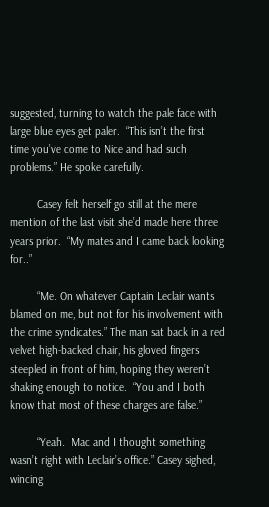suggested, turning to watch the pale face with large blue eyes get paler.  “This isn’t the first time you’ve come to Nice and had such problems.” He spoke carefully.

         Casey felt herself go still at the mere mention of the last visit she’d made here three years prior.  “My mates and I came back looking for..”

         “Me. On whatever Captain Leclair wants blamed on me, but not for his involvement with the crime syndicates.” The man sat back in a red velvet high-backed chair, his gloved fingers steepled in front of him, hoping they weren’t shaking enough to notice.  “You and I both know that most of these charges are false.”

         “Yeah.  Mac and I thought something wasn’t right with Leclair’s office.” Casey sighed, wincing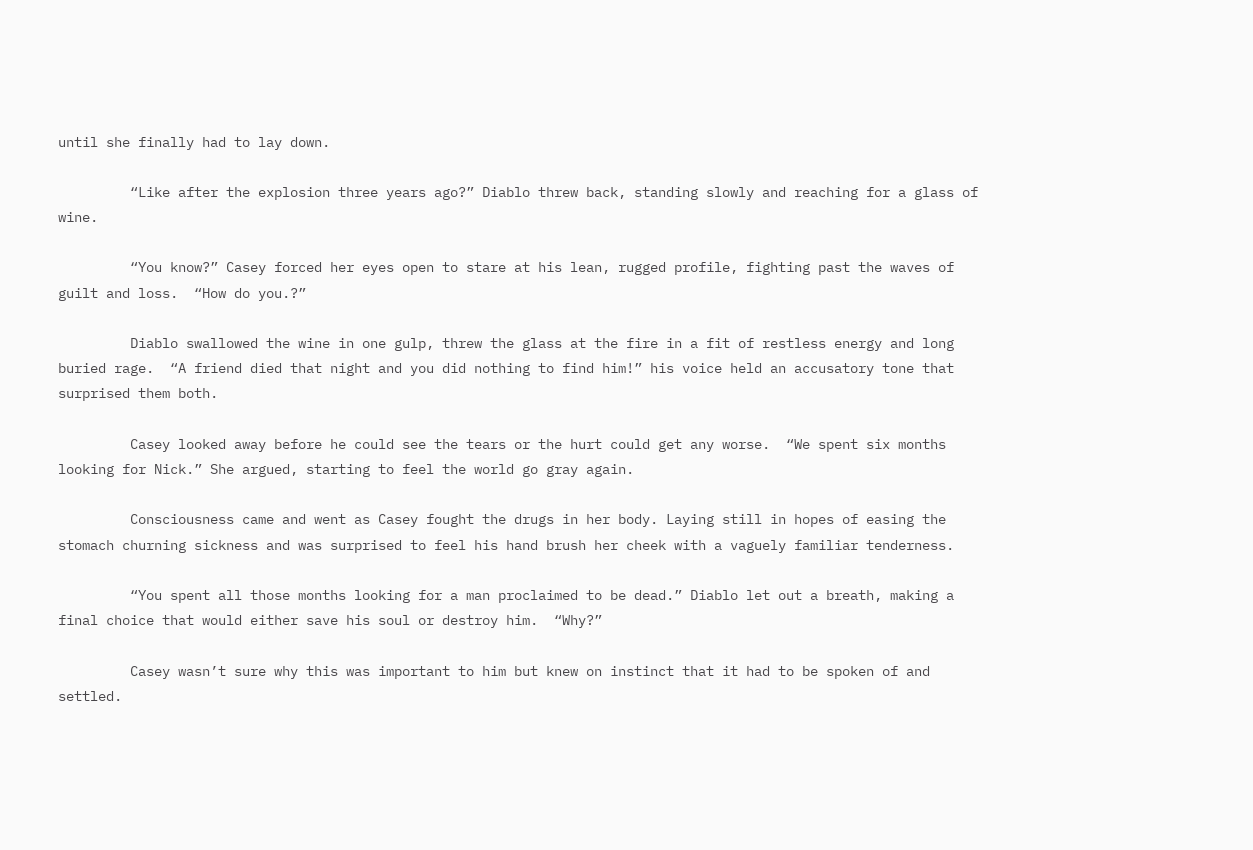until she finally had to lay down.

         “Like after the explosion three years ago?” Diablo threw back, standing slowly and reaching for a glass of wine.

         “You know?” Casey forced her eyes open to stare at his lean, rugged profile, fighting past the waves of guilt and loss.  “How do you.?”

         Diablo swallowed the wine in one gulp, threw the glass at the fire in a fit of restless energy and long buried rage.  “A friend died that night and you did nothing to find him!” his voice held an accusatory tone that surprised them both.

         Casey looked away before he could see the tears or the hurt could get any worse.  “We spent six months looking for Nick.” She argued, starting to feel the world go gray again.

         Consciousness came and went as Casey fought the drugs in her body. Laying still in hopes of easing the stomach churning sickness and was surprised to feel his hand brush her cheek with a vaguely familiar tenderness.

         “You spent all those months looking for a man proclaimed to be dead.” Diablo let out a breath, making a final choice that would either save his soul or destroy him.  “Why?”

         Casey wasn’t sure why this was important to him but knew on instinct that it had to be spoken of and settled.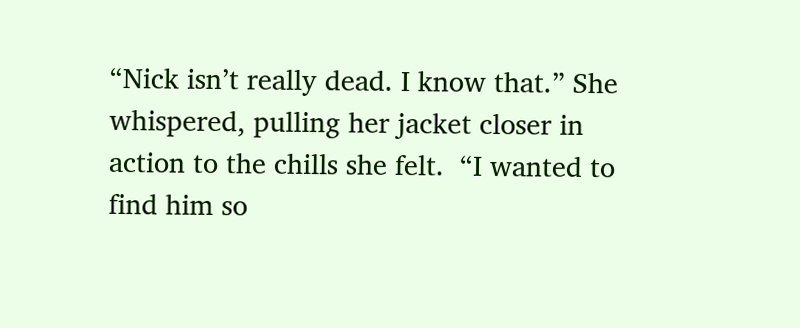“Nick isn’t really dead. I know that.” She whispered, pulling her jacket closer in action to the chills she felt.  “I wanted to find him so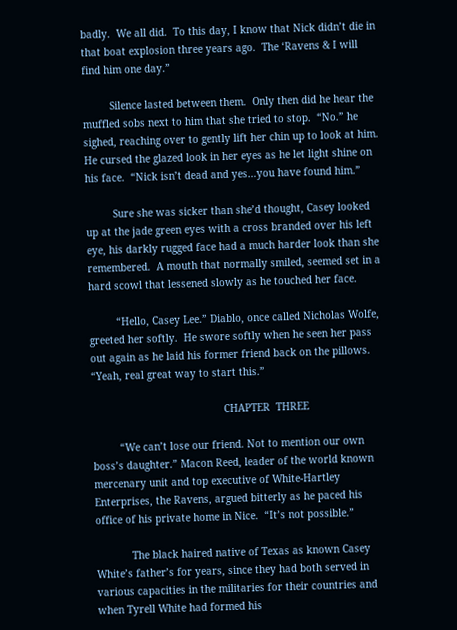badly.  We all did.  To this day, I know that Nick didn’t die in that boat explosion three years ago.  The ‘Ravens & I will find him one day.”

         Silence lasted between them.  Only then did he hear the muffled sobs next to him that she tried to stop.  “No.” he sighed, reaching over to gently lift her chin up to look at him.  He cursed the glazed look in her eyes as he let light shine on his face.  “Nick isn’t dead and yes…you have found him.”

         Sure she was sicker than she’d thought, Casey looked up at the jade green eyes with a cross branded over his left eye, his darkly rugged face had a much harder look than she remembered.  A mouth that normally smiled, seemed set in a hard scowl that lessened slowly as he touched her face.

         “Hello, Casey Lee.” Diablo, once called Nicholas Wolfe, greeted her softly.  He swore softly when he seen her pass out again as he laid his former friend back on the pillows.  “Yeah, real great way to start this.”

                                            CHAPTER  THREE

         “We can’t lose our friend. Not to mention our own boss’s daughter.” Macon Reed, leader of the world known mercenary unit and top executive of White-Hartley Enterprises, the Ravens, argued bitterly as he paced his office of his private home in Nice.  “It’s not possible.”

            The black haired native of Texas as known Casey White’s father’s for years, since they had both served in various capacities in the militaries for their countries and when Tyrell White had formed his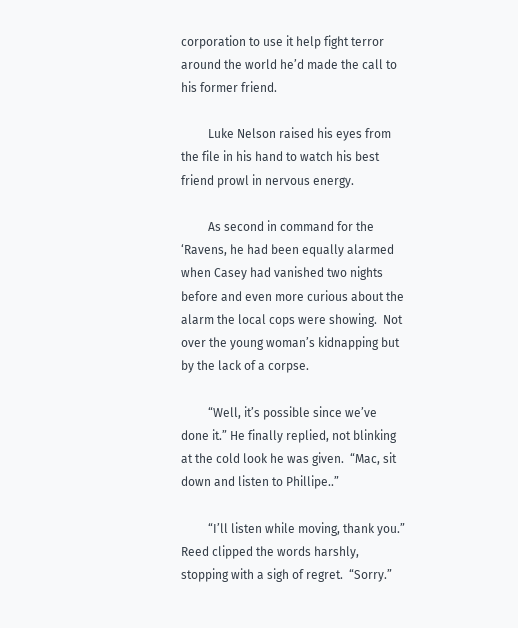corporation to use it help fight terror around the world he’d made the call to his former friend.

         Luke Nelson raised his eyes from the file in his hand to watch his best friend prowl in nervous energy.

         As second in command for the ‘Ravens, he had been equally alarmed when Casey had vanished two nights before and even more curious about the alarm the local cops were showing.  Not over the young woman’s kidnapping but by the lack of a corpse.

         “Well, it’s possible since we’ve done it.” He finally replied, not blinking at the cold look he was given.  “Mac, sit down and listen to Phillipe..”

         “I’ll listen while moving, thank you.” Reed clipped the words harshly, stopping with a sigh of regret.  “Sorry.”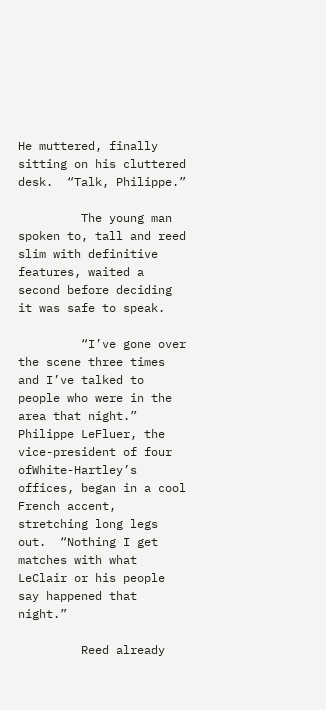He muttered, finally sitting on his cluttered desk.  “Talk, Philippe.”

         The young man spoken to, tall and reed slim with definitive features, waited a second before deciding it was safe to speak.

         “I’ve gone over the scene three times and I’ve talked to people who were in the area that night.”  Philippe LeFluer, the vice-president of four ofWhite-Hartley’s offices, began in a cool French accent, stretching long legs out.  “Nothing I get matches with what LeClair or his people say happened that night.”

         Reed already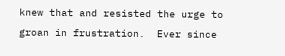knew that and resisted the urge to groan in frustration.  Ever since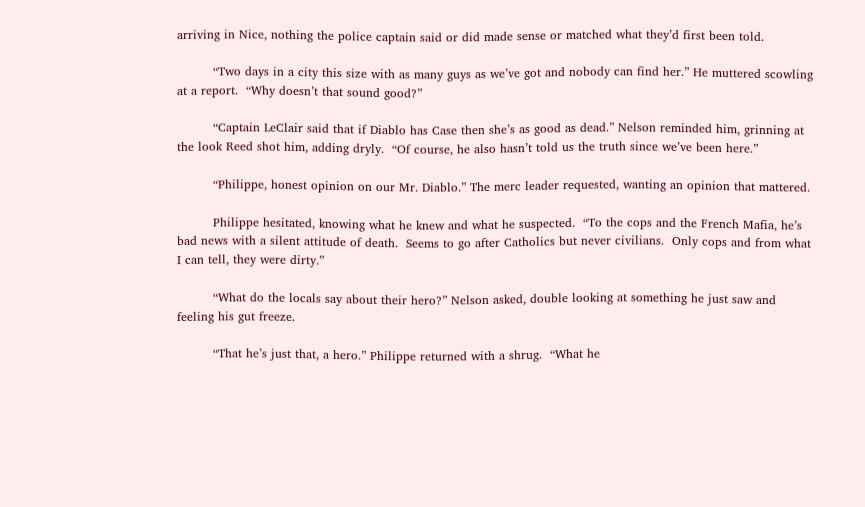arriving in Nice, nothing the police captain said or did made sense or matched what they’d first been told.

         “Two days in a city this size with as many guys as we’ve got and nobody can find her.” He muttered scowling at a report.  “Why doesn’t that sound good?”

         “Captain LeClair said that if Diablo has Case then she’s as good as dead.” Nelson reminded him, grinning at the look Reed shot him, adding dryly.  “Of course, he also hasn’t told us the truth since we’ve been here.”

         “Philippe, honest opinion on our Mr. Diablo.” The merc leader requested, wanting an opinion that mattered.

         Philippe hesitated, knowing what he knew and what he suspected.  “To the cops and the French Mafia, he’s bad news with a silent attitude of death.  Seems to go after Catholics but never civilians.  Only cops and from what I can tell, they were dirty.”

         “What do the locals say about their hero?” Nelson asked, double looking at something he just saw and feeling his gut freeze.

         “That he’s just that, a hero.” Philippe returned with a shrug.  “What he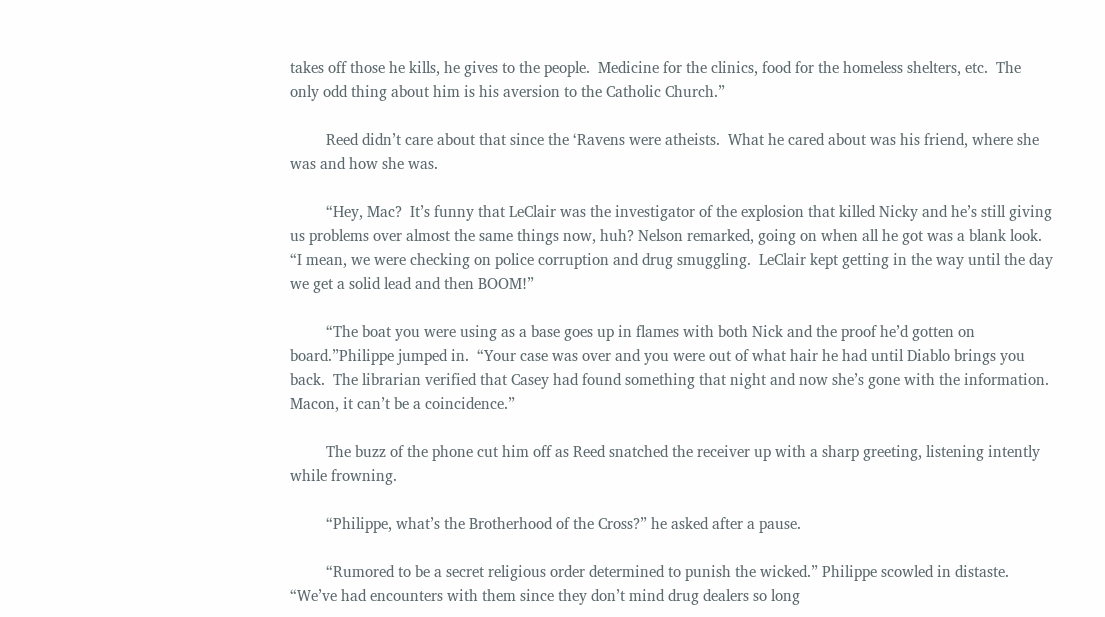takes off those he kills, he gives to the people.  Medicine for the clinics, food for the homeless shelters, etc.  The only odd thing about him is his aversion to the Catholic Church.”

         Reed didn’t care about that since the ‘Ravens were atheists.  What he cared about was his friend, where she was and how she was.

         “Hey, Mac?  It’s funny that LeClair was the investigator of the explosion that killed Nicky and he’s still giving us problems over almost the same things now, huh? Nelson remarked, going on when all he got was a blank look.  “I mean, we were checking on police corruption and drug smuggling.  LeClair kept getting in the way until the day we get a solid lead and then BOOM!”

         “The boat you were using as a base goes up in flames with both Nick and the proof he’d gotten on board.”Philippe jumped in.  “Your case was over and you were out of what hair he had until Diablo brings you back.  The librarian verified that Casey had found something that night and now she’s gone with the information.  Macon, it can’t be a coincidence.”

         The buzz of the phone cut him off as Reed snatched the receiver up with a sharp greeting, listening intently while frowning.

         “Philippe, what’s the Brotherhood of the Cross?” he asked after a pause.

         “Rumored to be a secret religious order determined to punish the wicked.” Philippe scowled in distaste.  “We’ve had encounters with them since they don’t mind drug dealers so long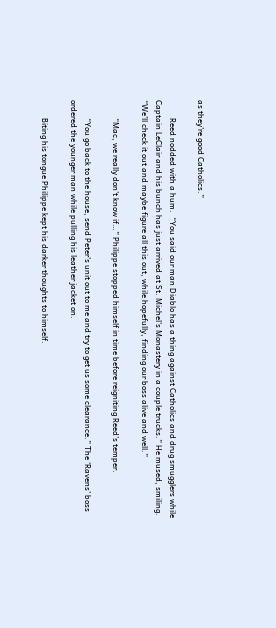as they’re good Catholics.”

         Reed nodded with a hum.  “You said our man Diablo has a thing against Catholics and drug smugglers while Captain LeClair and his bunch has just arrived at St. Michel’s Monastery in a couple trucks.” He mused, smiling.  “We’ll check it out and maybe figure all this out, while hopefully, finding our boss alive and well.”

         “Mac, we really don’t know if…” Philippe stopped himself in time before reigniting Reed’s temper.

         “You go back to the house, send Peter’s unit out to me and try to get us some clearance.” The ‘Ravens’ boss ordered the younger man while pulling his leather jacket on.

         Biting his tongue Philippe kept his darker thoughts to himself.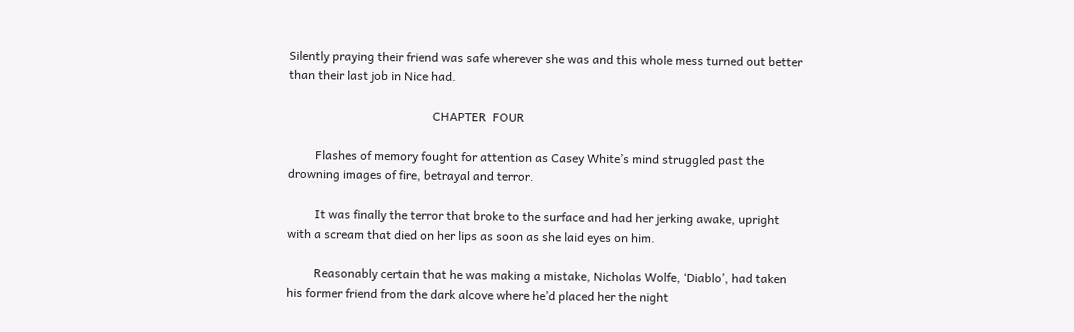Silently praying their friend was safe wherever she was and this whole mess turned out better than their last job in Nice had.

                                                CHAPTER  FOUR

         Flashes of memory fought for attention as Casey White’s mind struggled past the drowning images of fire, betrayal and terror.

         It was finally the terror that broke to the surface and had her jerking awake, upright with a scream that died on her lips as soon as she laid eyes on him.

         Reasonably certain that he was making a mistake, Nicholas Wolfe, ‘Diablo’, had taken his former friend from the dark alcove where he’d placed her the night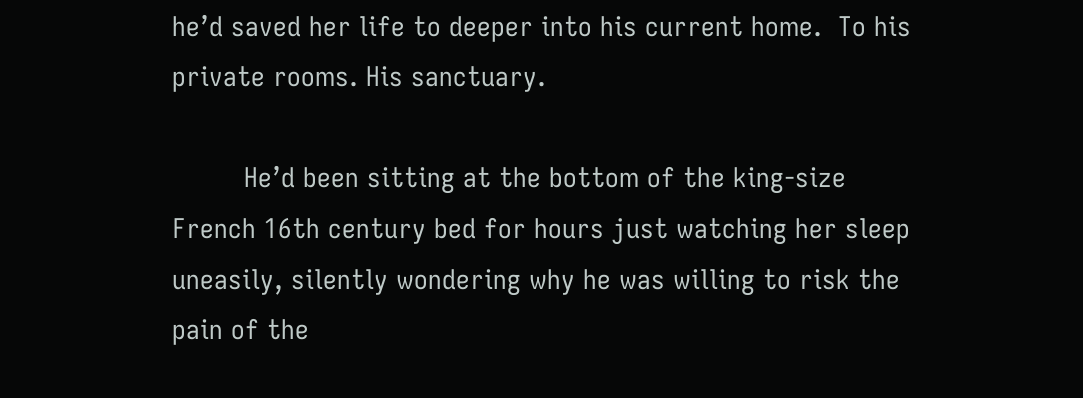he’d saved her life to deeper into his current home.  To his private rooms. His sanctuary.

         He’d been sitting at the bottom of the king-size French 16th century bed for hours just watching her sleep uneasily, silently wondering why he was willing to risk the pain of the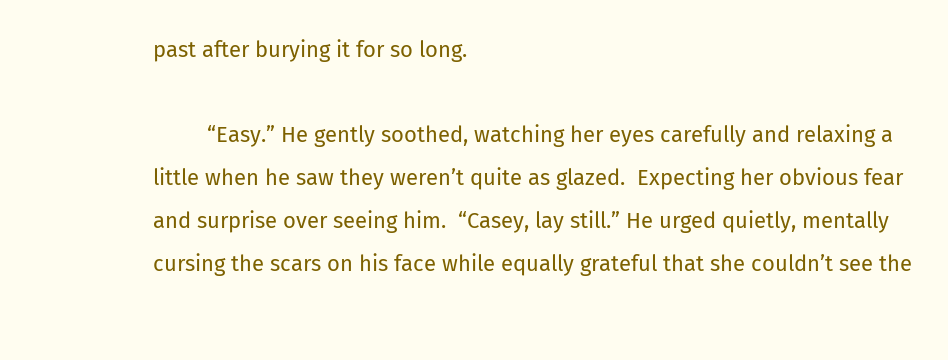past after burying it for so long.

         “Easy.” He gently soothed, watching her eyes carefully and relaxing a little when he saw they weren’t quite as glazed.  Expecting her obvious fear and surprise over seeing him.  “Casey, lay still.” He urged quietly, mentally cursing the scars on his face while equally grateful that she couldn’t see the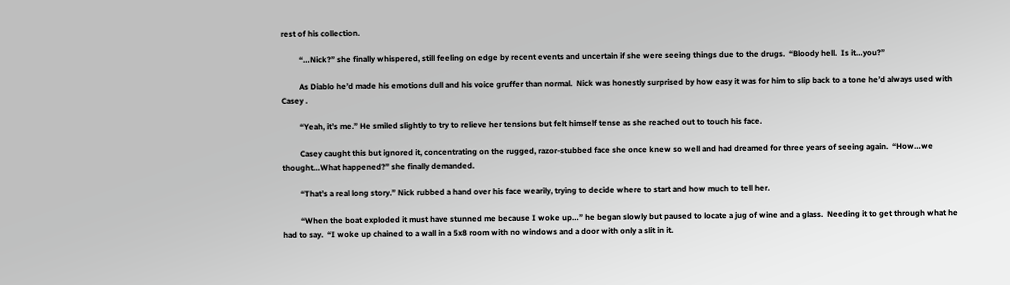rest of his collection.

         “…Nick?” she finally whispered, still feeling on edge by recent events and uncertain if she were seeing things due to the drugs.  “Bloody hell.  Is it…you?”

         As Diablo he’d made his emotions dull and his voice gruffer than normal.  Nick was honestly surprised by how easy it was for him to slip back to a tone he’d always used with Casey .

         “Yeah, it’s me.” He smiled slightly to try to relieve her tensions but felt himself tense as she reached out to touch his face.

         Casey caught this but ignored it, concentrating on the rugged, razor-stubbed face she once knew so well and had dreamed for three years of seeing again.  “How…we thought…What happened?” she finally demanded.

         “That’s a real long story.” Nick rubbed a hand over his face wearily, trying to decide where to start and how much to tell her.

         “When the boat exploded it must have stunned me because I woke up…” he began slowly but paused to locate a jug of wine and a glass.  Needing it to get through what he had to say.  “I woke up chained to a wall in a 5x8 room with no windows and a door with only a slit in it.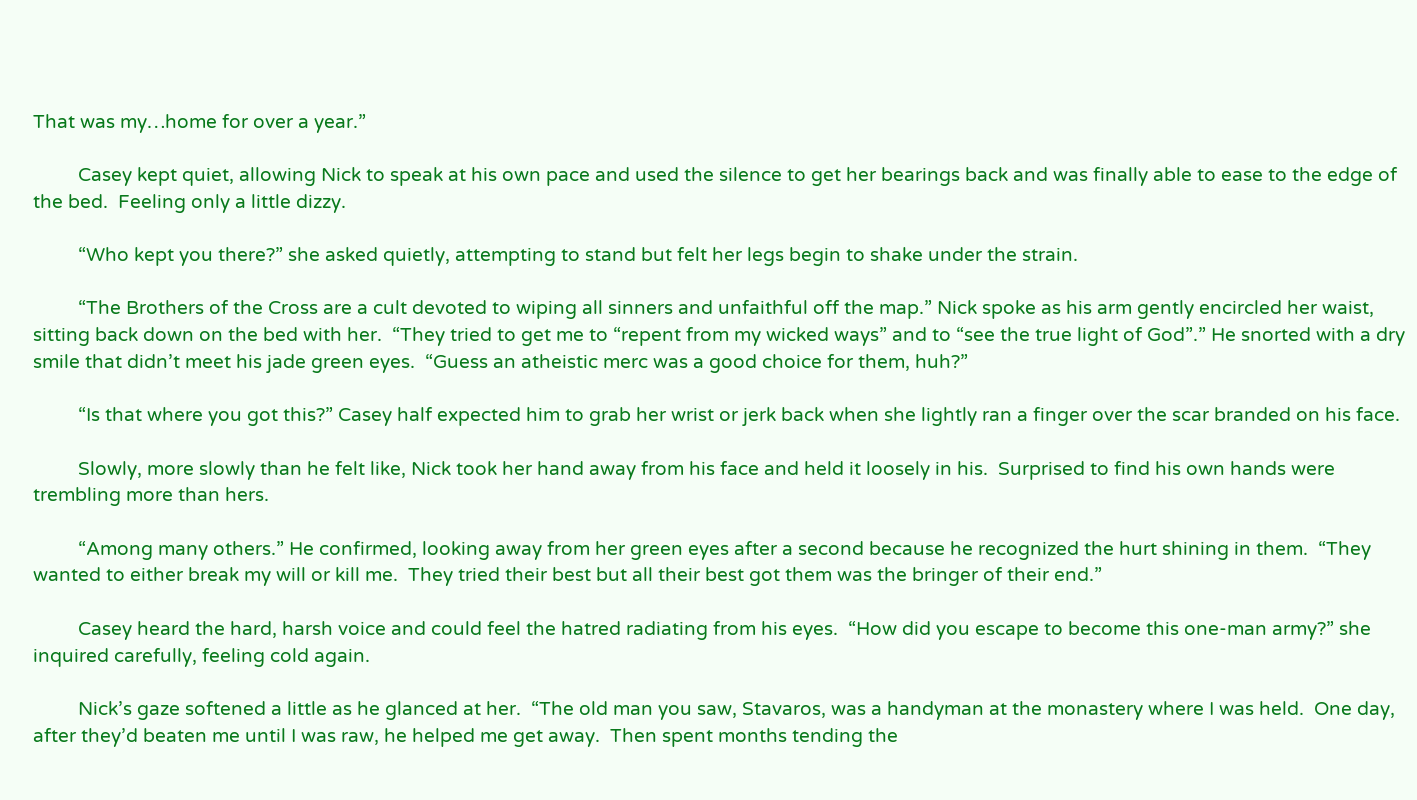That was my…home for over a year.”

         Casey kept quiet, allowing Nick to speak at his own pace and used the silence to get her bearings back and was finally able to ease to the edge of the bed.  Feeling only a little dizzy.

         “Who kept you there?” she asked quietly, attempting to stand but felt her legs begin to shake under the strain.

         “The Brothers of the Cross are a cult devoted to wiping all sinners and unfaithful off the map.” Nick spoke as his arm gently encircled her waist, sitting back down on the bed with her.  “They tried to get me to “repent from my wicked ways” and to “see the true light of God”.” He snorted with a dry smile that didn’t meet his jade green eyes.  “Guess an atheistic merc was a good choice for them, huh?”

         “Is that where you got this?” Casey half expected him to grab her wrist or jerk back when she lightly ran a finger over the scar branded on his face.

         Slowly, more slowly than he felt like, Nick took her hand away from his face and held it loosely in his.  Surprised to find his own hands were trembling more than hers.

         “Among many others.” He confirmed, looking away from her green eyes after a second because he recognized the hurt shining in them.  “They wanted to either break my will or kill me.  They tried their best but all their best got them was the bringer of their end.”

         Casey heard the hard, harsh voice and could feel the hatred radiating from his eyes.  “How did you escape to become this one-man army?” she inquired carefully, feeling cold again.

         Nick’s gaze softened a little as he glanced at her.  “The old man you saw, Stavaros, was a handyman at the monastery where I was held.  One day, after they’d beaten me until I was raw, he helped me get away.  Then spent months tending the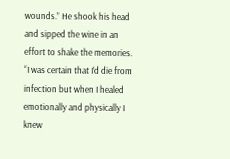wounds.” He shook his head and sipped the wine in an effort to shake the memories.  “I was certain that I’d die from infection but when I healed emotionally and physically I knew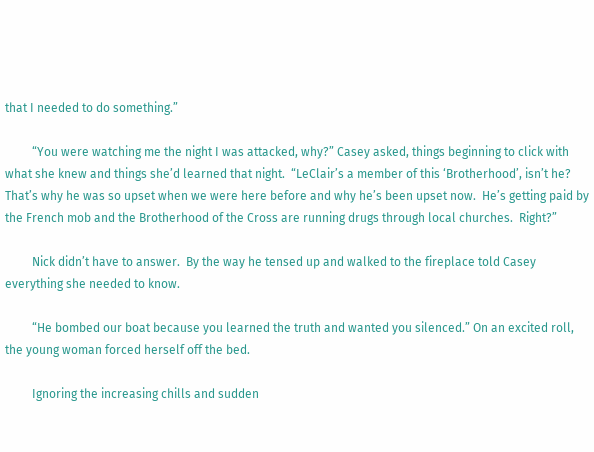that I needed to do something.”

         “You were watching me the night I was attacked, why?” Casey asked, things beginning to click with what she knew and things she’d learned that night.  “LeClair’s a member of this ‘Brotherhood’, isn’t he?  That’s why he was so upset when we were here before and why he’s been upset now.  He’s getting paid by the French mob and the Brotherhood of the Cross are running drugs through local churches.  Right?”

         Nick didn’t have to answer.  By the way he tensed up and walked to the fireplace told Casey everything she needed to know.

         “He bombed our boat because you learned the truth and wanted you silenced.” On an excited roll, the young woman forced herself off the bed.

         Ignoring the increasing chills and sudden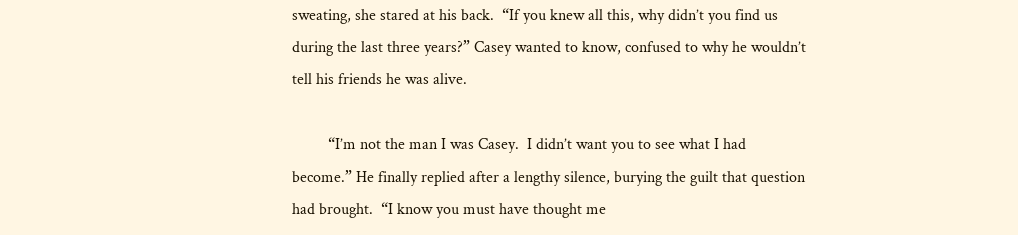sweating, she stared at his back.  “If you knew all this, why didn’t you find us during the last three years?” Casey wanted to know, confused to why he wouldn’t tell his friends he was alive.

         “I’m not the man I was Casey.  I didn’t want you to see what I had become.” He finally replied after a lengthy silence, burying the guilt that question had brought.  “I know you must have thought me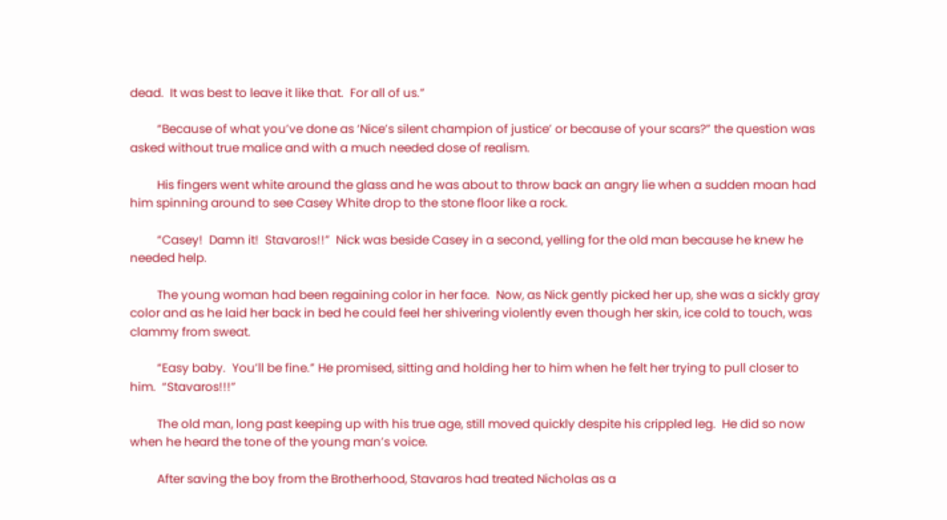dead.  It was best to leave it like that.  For all of us.”

         “Because of what you’ve done as ‘Nice’s silent champion of justice’ or because of your scars?” the question was asked without true malice and with a much needed dose of realism.

         His fingers went white around the glass and he was about to throw back an angry lie when a sudden moan had him spinning around to see Casey White drop to the stone floor like a rock.

         “Casey!  Damn it!  Stavaros!!”  Nick was beside Casey in a second, yelling for the old man because he knew he needed help.

         The young woman had been regaining color in her face.  Now, as Nick gently picked her up, she was a sickly gray color and as he laid her back in bed he could feel her shivering violently even though her skin, ice cold to touch, was clammy from sweat.

         “Easy baby.  You’ll be fine.” He promised, sitting and holding her to him when he felt her trying to pull closer to him.  “Stavaros!!!”

         The old man, long past keeping up with his true age, still moved quickly despite his crippled leg.  He did so now when he heard the tone of the young man’s voice.

         After saving the boy from the Brotherhood, Stavaros had treated Nicholas as a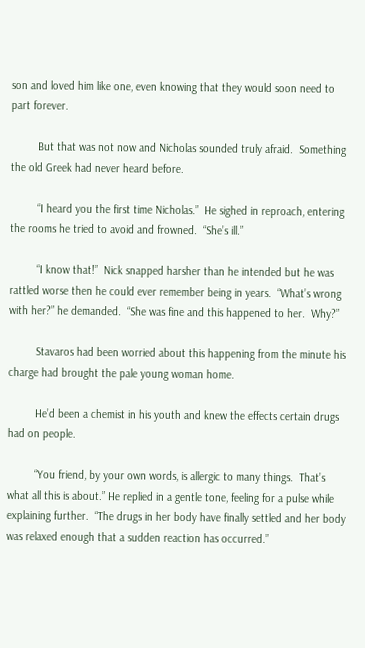son and loved him like one, even knowing that they would soon need to part forever.

         But that was not now and Nicholas sounded truly afraid.  Something the old Greek had never heard before.

         “I heard you the first time Nicholas.”  He sighed in reproach, entering the rooms he tried to avoid and frowned.  “She’s ill.”

         “I know that!”  Nick snapped harsher than he intended but he was rattled worse then he could ever remember being in years.  “What’s wrong with her?” he demanded.  “She was fine and this happened to her.  Why?”

         Stavaros had been worried about this happening from the minute his charge had brought the pale young woman home.

         He’d been a chemist in his youth and knew the effects certain drugs had on people.

         “You friend, by your own words, is allergic to many things.  That’s what all this is about.” He replied in a gentle tone, feeling for a pulse while explaining further.  “The drugs in her body have finally settled and her body was relaxed enough that a sudden reaction has occurred.”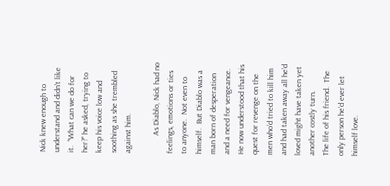Nick knew enough to understand and didn’t like it.  “What can we do for her?” he asked, trying to keep his voice low and soothing as she trembled against him.

         As Diablo, Nick had no feelings, emotions or ties to anyone.  Not even to himself.  But Diablo was a man born of desperation and a need for vengeance.  He now understood that his quest for revenge on the men who’d tried to kill him and had taken away all he’d loved might have taken yet another costly turn.          The life of his friend.  The only person he’d ever let himself love.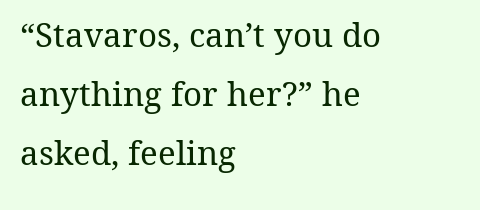“Stavaros, can’t you do anything for her?” he asked, feeling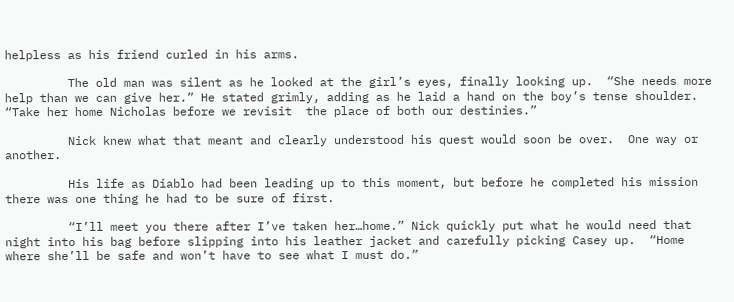helpless as his friend curled in his arms.

         The old man was silent as he looked at the girl’s eyes, finally looking up.  “She needs more help than we can give her.” He stated grimly, adding as he laid a hand on the boy’s tense shoulder.  “Take her home Nicholas before we revisit  the place of both our destinies.”

         Nick knew what that meant and clearly understood his quest would soon be over.  One way or another.

         His life as Diablo had been leading up to this moment, but before he completed his mission there was one thing he had to be sure of first.

         “I’ll meet you there after I’ve taken her…home.” Nick quickly put what he would need that night into his bag before slipping into his leather jacket and carefully picking Casey up.  “Home where she’ll be safe and won’t have to see what I must do.”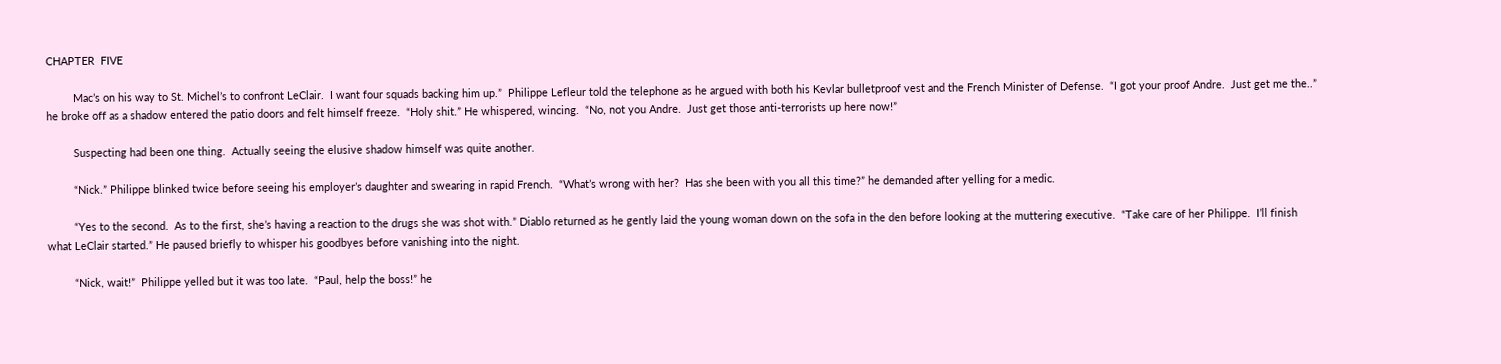CHAPTER  FIVE

         Mac’s on his way to St. Michel’s to confront LeClair.  I want four squads backing him up.”  Philippe Lefleur told the telephone as he argued with both his Kevlar bulletproof vest and the French Minister of Defense.  “I got your proof Andre.  Just get me the..” he broke off as a shadow entered the patio doors and felt himself freeze.  “Holy shit.” He whispered, wincing.  “No, not you Andre.  Just get those anti-terrorists up here now!”

         Suspecting had been one thing.  Actually seeing the elusive shadow himself was quite another.

         “Nick.” Philippe blinked twice before seeing his employer’s daughter and swearing in rapid French.  “What’s wrong with her?  Has she been with you all this time?” he demanded after yelling for a medic.

         “Yes to the second.  As to the first, she’s having a reaction to the drugs she was shot with.” Diablo returned as he gently laid the young woman down on the sofa in the den before looking at the muttering executive.  “Take care of her Philippe.  I’ll finish what LeClair started.” He paused briefly to whisper his goodbyes before vanishing into the night.

         “Nick, wait!”  Philippe yelled but it was too late.  “Paul, help the boss!” he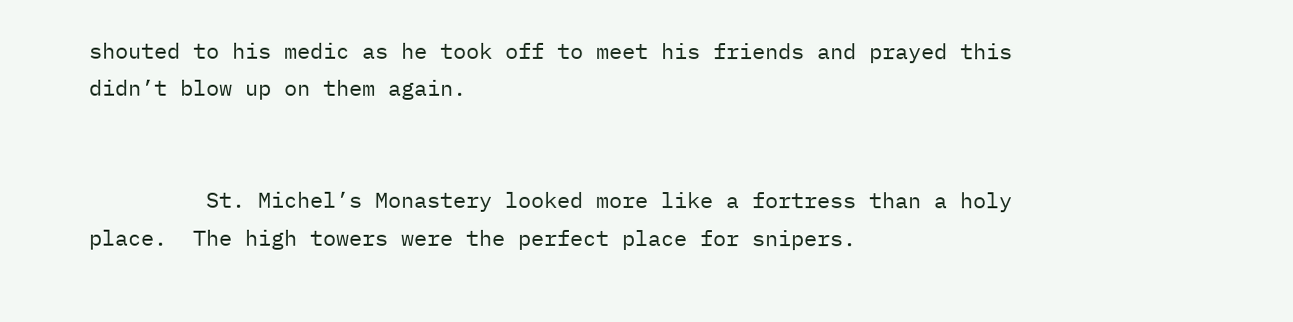shouted to his medic as he took off to meet his friends and prayed this didn’t blow up on them again.


         St. Michel’s Monastery looked more like a fortress than a holy place.  The high towers were the perfect place for snipers.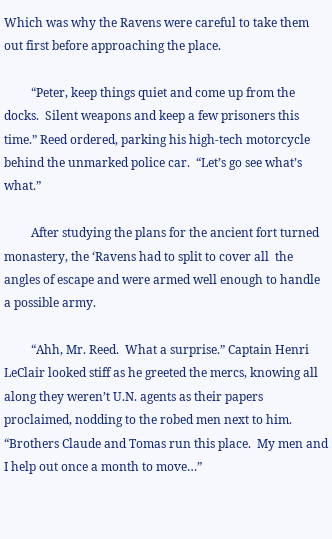Which was why the Ravens were careful to take them out first before approaching the place.

         “Peter, keep things quiet and come up from the docks.  Silent weapons and keep a few prisoners this time.” Reed ordered, parking his high-tech motorcycle behind the unmarked police car.  “Let’s go see what’s what.”

         After studying the plans for the ancient fort turned monastery, the ‘Ravens had to split to cover all  the angles of escape and were armed well enough to handle a possible army.

         “Ahh, Mr. Reed.  What a surprise.” Captain Henri LeClair looked stiff as he greeted the mercs, knowing all along they weren’t U.N. agents as their papers proclaimed, nodding to the robed men next to him.  “Brothers Claude and Tomas run this place.  My men and I help out once a month to move…”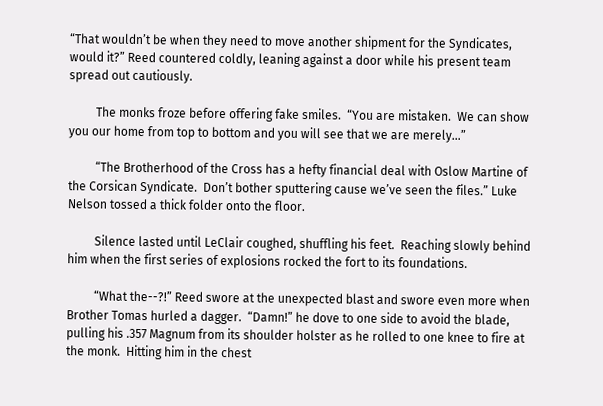“That wouldn’t be when they need to move another shipment for the Syndicates, would it?” Reed countered coldly, leaning against a door while his present team spread out cautiously.

         The monks froze before offering fake smiles.  “You are mistaken.  We can show you our home from top to bottom and you will see that we are merely…”

         “The Brotherhood of the Cross has a hefty financial deal with Oslow Martine of the Corsican Syndicate.  Don’t bother sputtering cause we’ve seen the files.” Luke Nelson tossed a thick folder onto the floor.

         Silence lasted until LeClair coughed, shuffling his feet.  Reaching slowly behind him when the first series of explosions rocked the fort to its foundations.

         “What the--?!” Reed swore at the unexpected blast and swore even more when Brother Tomas hurled a dagger.  “Damn!” he dove to one side to avoid the blade, pulling his .357 Magnum from its shoulder holster as he rolled to one knee to fire at the monk.  Hitting him in the chest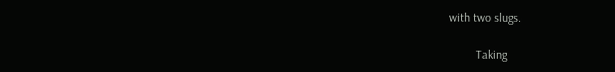with two slugs.

         Taking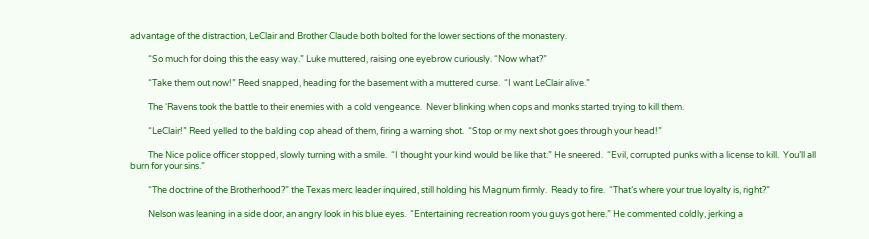advantage of the distraction, LeClair and Brother Claude both bolted for the lower sections of the monastery.

         “So much for doing this the easy way.” Luke muttered, raising one eyebrow curiously. “Now what?”

         “Take them out now!” Reed snapped, heading for the basement with a muttered curse.  “I want LeClair alive.”

         The ‘Ravens took the battle to their enemies with  a cold vengeance.  Never blinking when cops and monks started trying to kill them.

         “LeClair!” Reed yelled to the balding cop ahead of them, firing a warning shot.  “Stop or my next shot goes through your head!”

         The Nice police officer stopped, slowly turning with a smile.  “I thought your kind would be like that.” He sneered.  “Evil, corrupted punks with a license to kill.  You’ll all burn for your sins.”

         “The doctrine of the Brotherhood?” the Texas merc leader inquired, still holding his Magnum firmly.  Ready to fire.  “That’s where your true loyalty is, right?”

         Nelson was leaning in a side door, an angry look in his blue eyes.  “Entertaining recreation room you guys got here.” He commented coldly, jerking a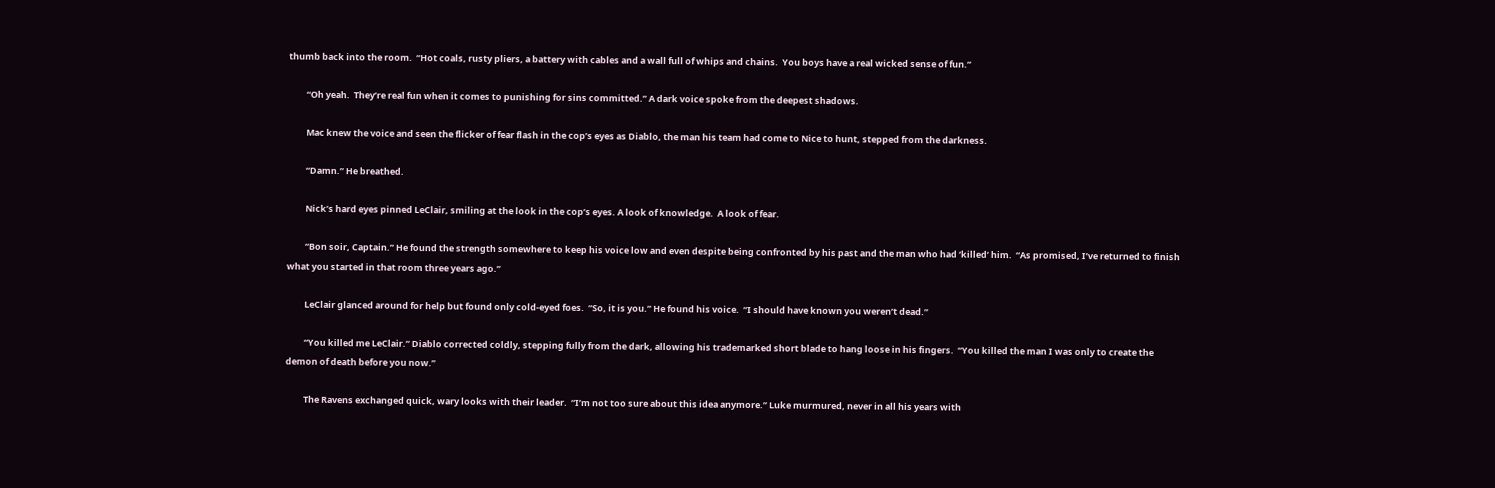thumb back into the room.  “Hot coals, rusty pliers, a battery with cables and a wall full of whips and chains.  You boys have a real wicked sense of fun.”

         “Oh yeah.  They’re real fun when it comes to punishing for sins committed.” A dark voice spoke from the deepest shadows.

         Mac knew the voice and seen the flicker of fear flash in the cop’s eyes as Diablo, the man his team had come to Nice to hunt, stepped from the darkness.

         “Damn.” He breathed.

         Nick’s hard eyes pinned LeClair, smiling at the look in the cop’s eyes. A look of knowledge.  A look of fear.

         “Bon soir, Captain.” He found the strength somewhere to keep his voice low and even despite being confronted by his past and the man who had ‘killed’ him.  “As promised, I’ve returned to finish what you started in that room three years ago.”

         LeClair glanced around for help but found only cold-eyed foes.  “So, it is you.” He found his voice.  “I should have known you weren’t dead.”

         “You killed me LeClair.” Diablo corrected coldly, stepping fully from the dark, allowing his trademarked short blade to hang loose in his fingers.  “You killed the man I was only to create the demon of death before you now.”

         The Ravens exchanged quick, wary looks with their leader.  “I’m not too sure about this idea anymore.” Luke murmured, never in all his years with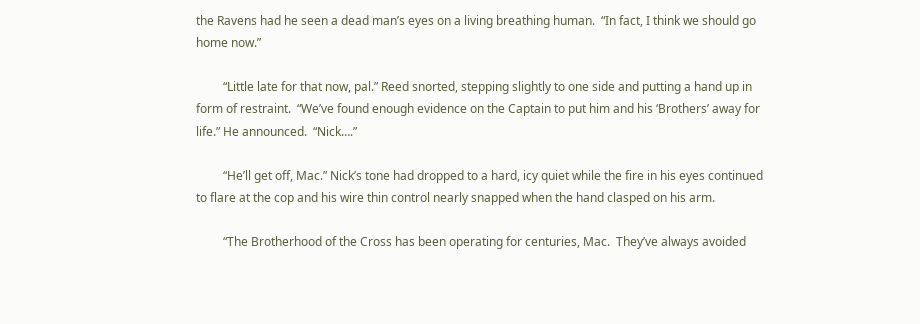the Ravens had he seen a dead man’s eyes on a living breathing human.  “In fact, I think we should go home now.”

         “Little late for that now, pal.” Reed snorted, stepping slightly to one side and putting a hand up in form of restraint.  “We’ve found enough evidence on the Captain to put him and his ‘Brothers’ away for life.” He announced.  “Nick….”

         “He’ll get off, Mac.” Nick’s tone had dropped to a hard, icy quiet while the fire in his eyes continued to flare at the cop and his wire thin control nearly snapped when the hand clasped on his arm.

         “The Brotherhood of the Cross has been operating for centuries, Mac.  They’ve always avoided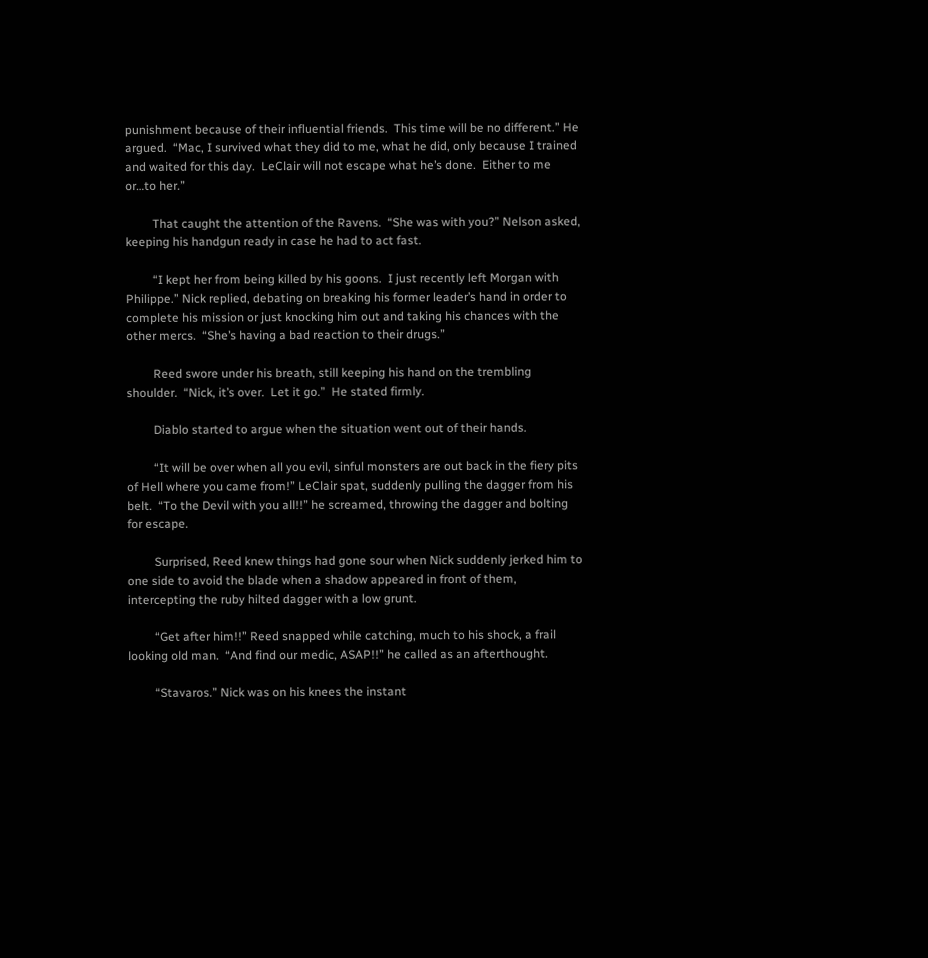punishment because of their influential friends.  This time will be no different.” He argued.  “Mac, I survived what they did to me, what he did, only because I trained and waited for this day.  LeClair will not escape what he’s done.  Either to me or…to her.”

         That caught the attention of the Ravens.  “She was with you?” Nelson asked, keeping his handgun ready in case he had to act fast.

         “I kept her from being killed by his goons.  I just recently left Morgan with Philippe.” Nick replied, debating on breaking his former leader’s hand in order to complete his mission or just knocking him out and taking his chances with the other mercs.  “She’s having a bad reaction to their drugs.”

         Reed swore under his breath, still keeping his hand on the trembling shoulder.  “Nick, it’s over.  Let it go.”  He stated firmly.

         Diablo started to argue when the situation went out of their hands.

         “It will be over when all you evil, sinful monsters are out back in the fiery pits of Hell where you came from!” LeClair spat, suddenly pulling the dagger from his belt.  “To the Devil with you all!!” he screamed, throwing the dagger and bolting for escape.

         Surprised, Reed knew things had gone sour when Nick suddenly jerked him to one side to avoid the blade when a shadow appeared in front of them, intercepting the ruby hilted dagger with a low grunt.

         “Get after him!!” Reed snapped while catching, much to his shock, a frail looking old man.  “And find our medic, ASAP!!” he called as an afterthought.

         “Stavaros.” Nick was on his knees the instant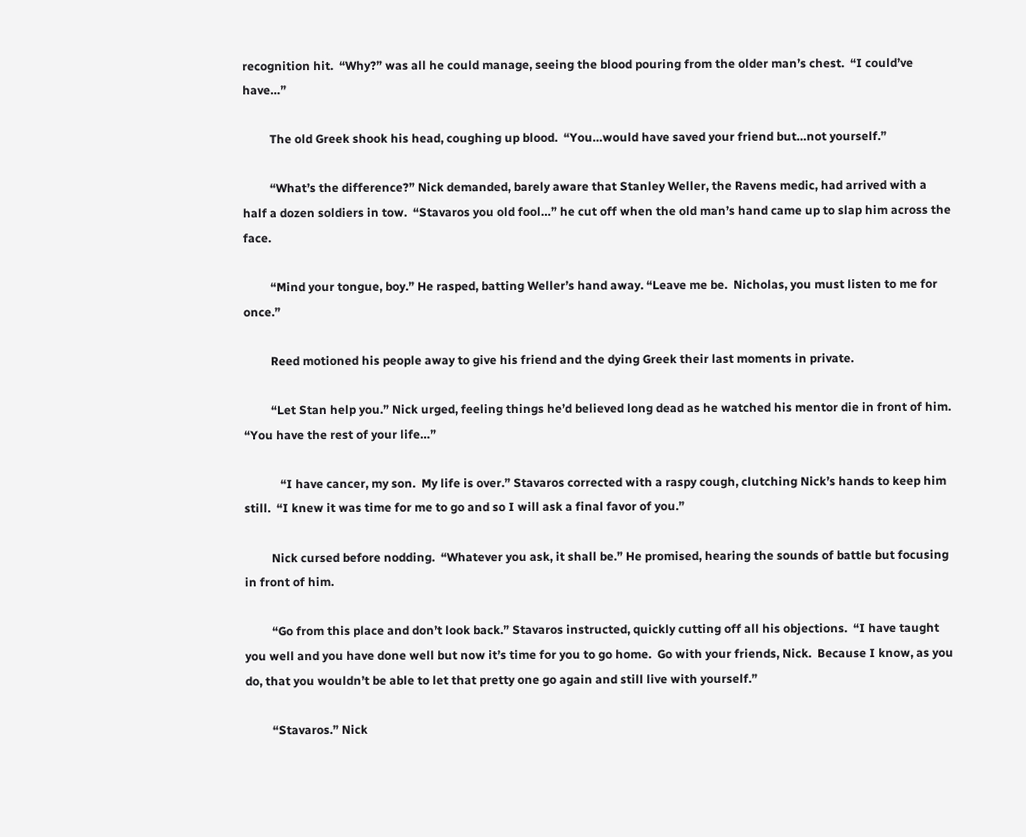recognition hit.  “Why?” was all he could manage, seeing the blood pouring from the older man’s chest.  “I could’ve have…”

         The old Greek shook his head, coughing up blood.  “You…would have saved your friend but…not yourself.”

         “What’s the difference?” Nick demanded, barely aware that Stanley Weller, the Ravens medic, had arrived with a half a dozen soldiers in tow.  “Stavaros you old fool…” he cut off when the old man’s hand came up to slap him across the face.

         “Mind your tongue, boy.” He rasped, batting Weller’s hand away. “Leave me be.  Nicholas, you must listen to me for once.”

         Reed motioned his people away to give his friend and the dying Greek their last moments in private.

         “Let Stan help you.” Nick urged, feeling things he’d believed long dead as he watched his mentor die in front of him.  “You have the rest of your life…”

            “I have cancer, my son.  My life is over.” Stavaros corrected with a raspy cough, clutching Nick’s hands to keep him still.  “I knew it was time for me to go and so I will ask a final favor of you.”

         Nick cursed before nodding.  “Whatever you ask, it shall be.” He promised, hearing the sounds of battle but focusing in front of him.

         “Go from this place and don’t look back.” Stavaros instructed, quickly cutting off all his objections.  “I have taught you well and you have done well but now it’s time for you to go home.  Go with your friends, Nick.  Because I know, as you do, that you wouldn’t be able to let that pretty one go again and still live with yourself.”

         “Stavaros.” Nick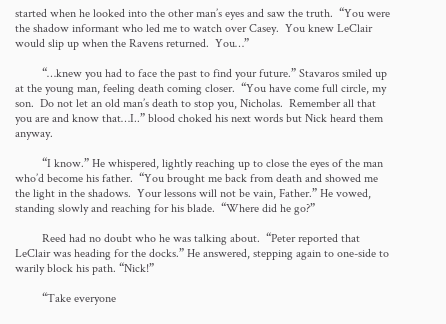started when he looked into the other man’s eyes and saw the truth.  “You were the shadow informant who led me to watch over Casey.  You knew LeClair would slip up when the Ravens returned.  You…”

         “…knew you had to face the past to find your future.” Stavaros smiled up at the young man, feeling death coming closer.  “You have come full circle, my son.  Do not let an old man’s death to stop you, Nicholas.  Remember all that you are and know that…I..” blood choked his next words but Nick heard them anyway.

         “I know.” He whispered, lightly reaching up to close the eyes of the man who’d become his father.  “You brought me back from death and showed me the light in the shadows.  Your lessons will not be vain, Father.” He vowed, standing slowly and reaching for his blade.  “Where did he go?”

         Reed had no doubt who he was talking about.  “Peter reported that LeClair was heading for the docks.” He answered, stepping again to one-side to warily block his path. “Nick!”

         “Take everyone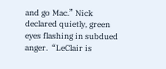and go Mac.” Nick declared quietly, green eyes flashing in subdued anger.  “LeClair is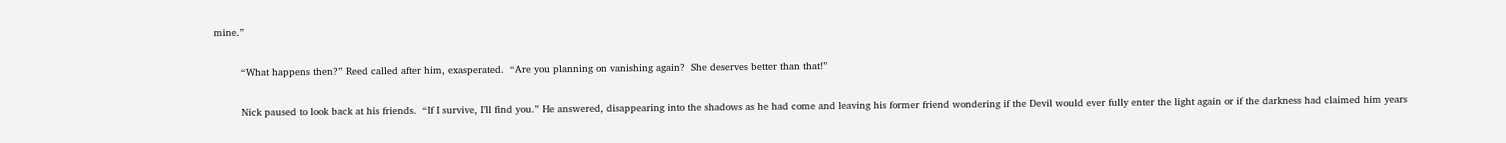mine.”

         “What happens then?” Reed called after him, exasperated.  “Are you planning on vanishing again?  She deserves better than that!”

         Nick paused to look back at his friends.  “If I survive, I’ll find you.” He answered, disappearing into the shadows as he had come and leaving his former friend wondering if the Devil would ever fully enter the light again or if the darkness had claimed him years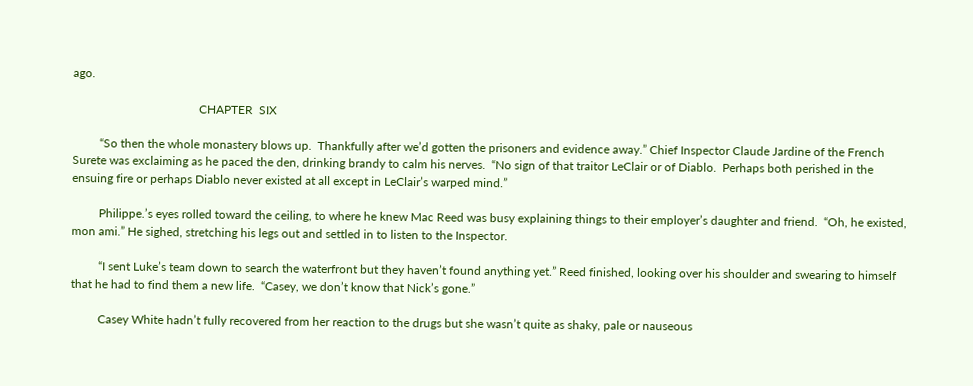ago.

                                          CHAPTER  SIX

         “So then the whole monastery blows up.  Thankfully after we’d gotten the prisoners and evidence away.” Chief Inspector Claude Jardine of the French Surete was exclaiming as he paced the den, drinking brandy to calm his nerves.  “No sign of that traitor LeClair or of Diablo.  Perhaps both perished in the ensuing fire or perhaps Diablo never existed at all except in LeClair’s warped mind.”

         Philippe.’s eyes rolled toward the ceiling, to where he knew Mac Reed was busy explaining things to their employer’s daughter and friend.  “Oh, he existed, mon ami.” He sighed, stretching his legs out and settled in to listen to the Inspector.

         “I sent Luke’s team down to search the waterfront but they haven’t found anything yet.” Reed finished, looking over his shoulder and swearing to himself that he had to find them a new life.  “Casey, we don’t know that Nick’s gone.”

         Casey White hadn’t fully recovered from her reaction to the drugs but she wasn’t quite as shaky, pale or nauseous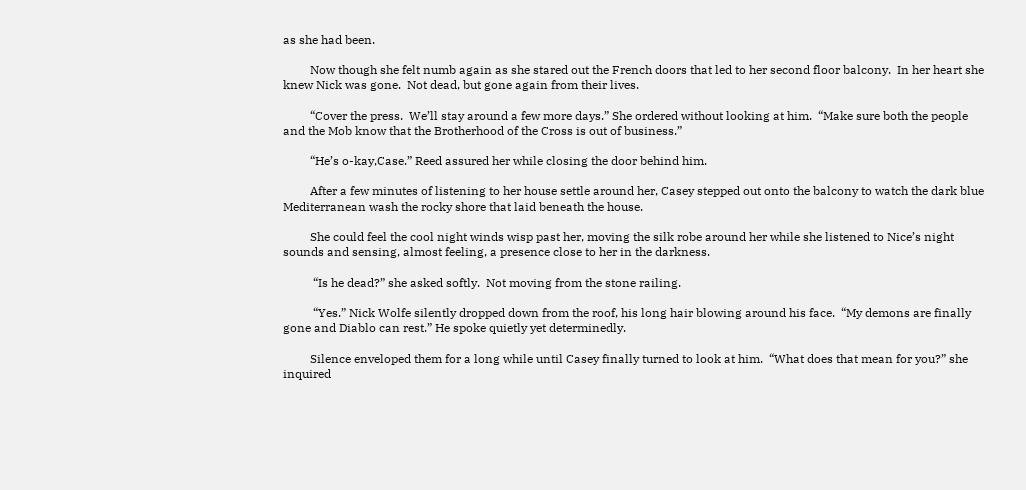as she had been.

         Now though she felt numb again as she stared out the French doors that led to her second floor balcony.  In her heart she knew Nick was gone.  Not dead, but gone again from their lives.

         “Cover the press.  We’ll stay around a few more days.” She ordered without looking at him.  “Make sure both the people and the Mob know that the Brotherhood of the Cross is out of business.”

         “He’s o-kay,Case.” Reed assured her while closing the door behind him.

         After a few minutes of listening to her house settle around her, Casey stepped out onto the balcony to watch the dark blue Mediterranean wash the rocky shore that laid beneath the house.

         She could feel the cool night winds wisp past her, moving the silk robe around her while she listened to Nice’s night sounds and sensing, almost feeling, a presence close to her in the darkness.

          “Is he dead?” she asked softly.  Not moving from the stone railing.

          “Yes.” Nick Wolfe silently dropped down from the roof, his long hair blowing around his face.  “My demons are finally gone and Diablo can rest.” He spoke quietly yet determinedly.

         Silence enveloped them for a long while until Casey finally turned to look at him.  “What does that mean for you?” she inquired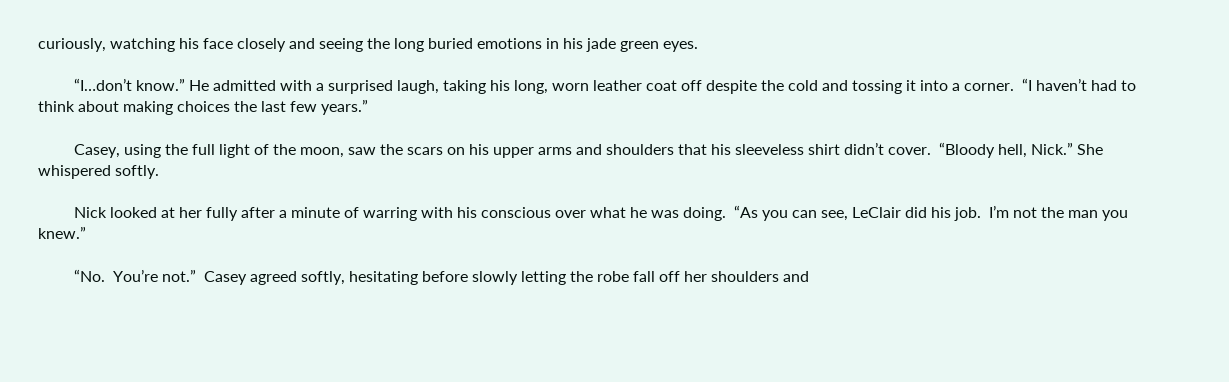curiously, watching his face closely and seeing the long buried emotions in his jade green eyes.

         “I…don’t know.” He admitted with a surprised laugh, taking his long, worn leather coat off despite the cold and tossing it into a corner.  “I haven’t had to think about making choices the last few years.”

         Casey, using the full light of the moon, saw the scars on his upper arms and shoulders that his sleeveless shirt didn’t cover.  “Bloody hell, Nick.” She whispered softly.

         Nick looked at her fully after a minute of warring with his conscious over what he was doing.  “As you can see, LeClair did his job.  I’m not the man you knew.”

         “No.  You’re not.”  Casey agreed softly, hesitating before slowly letting the robe fall off her shoulders and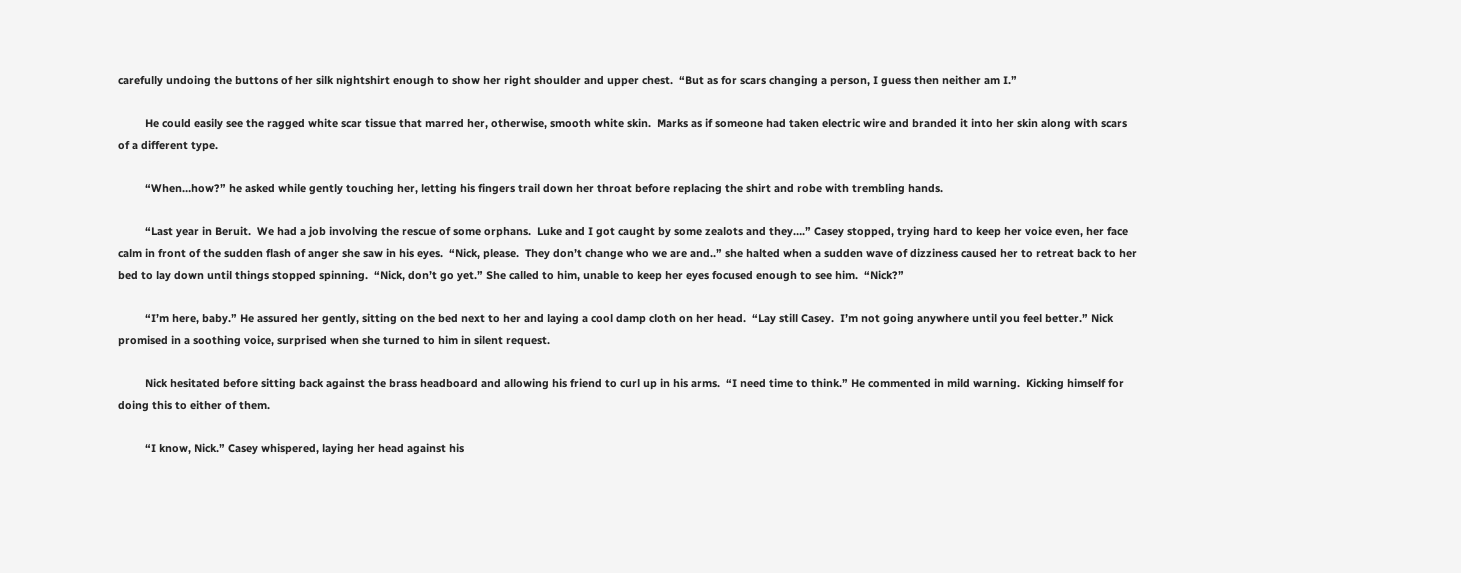carefully undoing the buttons of her silk nightshirt enough to show her right shoulder and upper chest.  “But as for scars changing a person, I guess then neither am I.”

         He could easily see the ragged white scar tissue that marred her, otherwise, smooth white skin.  Marks as if someone had taken electric wire and branded it into her skin along with scars of a different type.

         “When…how?” he asked while gently touching her, letting his fingers trail down her throat before replacing the shirt and robe with trembling hands.

         “Last year in Beruit.  We had a job involving the rescue of some orphans.  Luke and I got caught by some zealots and they….” Casey stopped, trying hard to keep her voice even, her face calm in front of the sudden flash of anger she saw in his eyes.  “Nick, please.  They don’t change who we are and..” she halted when a sudden wave of dizziness caused her to retreat back to her bed to lay down until things stopped spinning.  “Nick, don’t go yet.” She called to him, unable to keep her eyes focused enough to see him.  “Nick?”

         “I’m here, baby.” He assured her gently, sitting on the bed next to her and laying a cool damp cloth on her head.  “Lay still Casey.  I’m not going anywhere until you feel better.” Nick promised in a soothing voice, surprised when she turned to him in silent request.

         Nick hesitated before sitting back against the brass headboard and allowing his friend to curl up in his arms.  “I need time to think.” He commented in mild warning.  Kicking himself for doing this to either of them.

         “I know, Nick.” Casey whispered, laying her head against his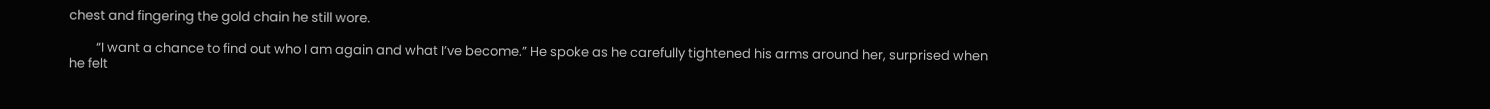chest and fingering the gold chain he still wore.

         “I want a chance to find out who I am again and what I’ve become.” He spoke as he carefully tightened his arms around her, surprised when he felt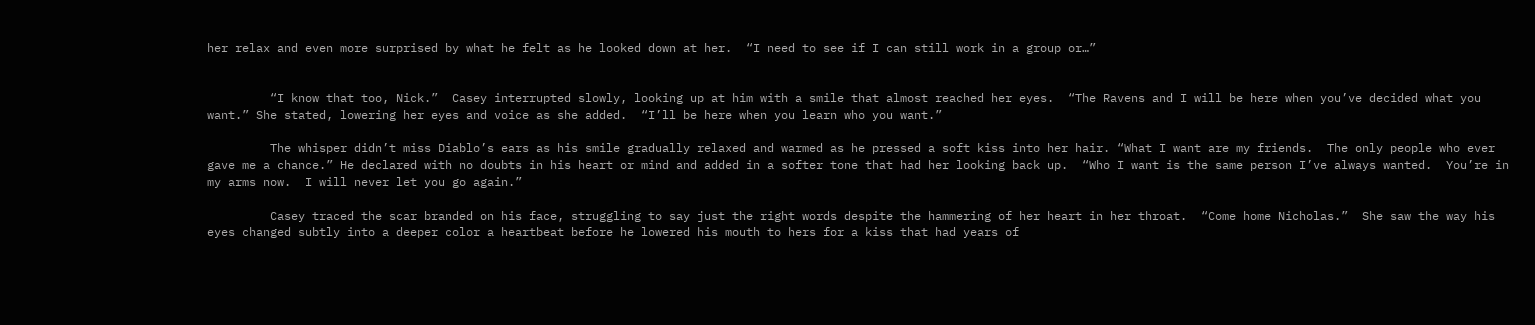her relax and even more surprised by what he felt as he looked down at her.  “I need to see if I can still work in a group or…”


         “I know that too, Nick.”  Casey interrupted slowly, looking up at him with a smile that almost reached her eyes.  “The Ravens and I will be here when you’ve decided what you want.” She stated, lowering her eyes and voice as she added.  “I’ll be here when you learn who you want.”

         The whisper didn’t miss Diablo’s ears as his smile gradually relaxed and warmed as he pressed a soft kiss into her hair. “What I want are my friends.  The only people who ever gave me a chance.” He declared with no doubts in his heart or mind and added in a softer tone that had her looking back up.  “Who I want is the same person I’ve always wanted.  You’re in my arms now.  I will never let you go again.”

         Casey traced the scar branded on his face, struggling to say just the right words despite the hammering of her heart in her throat.  “Come home Nicholas.”  She saw the way his eyes changed subtly into a deeper color a heartbeat before he lowered his mouth to hers for a kiss that had years of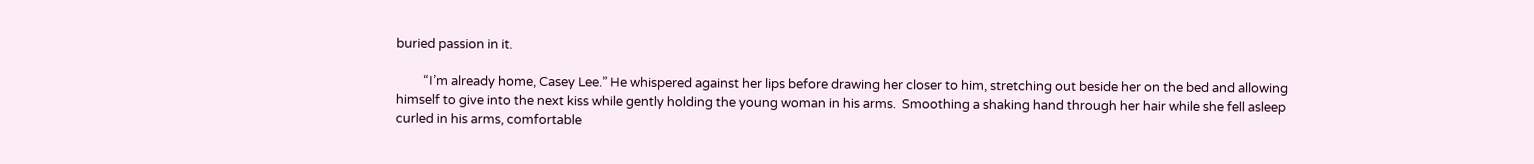buried passion in it.

         “I’m already home, Casey Lee.” He whispered against her lips before drawing her closer to him, stretching out beside her on the bed and allowing himself to give into the next kiss while gently holding the young woman in his arms.  Smoothing a shaking hand through her hair while she fell asleep curled in his arms, comfortable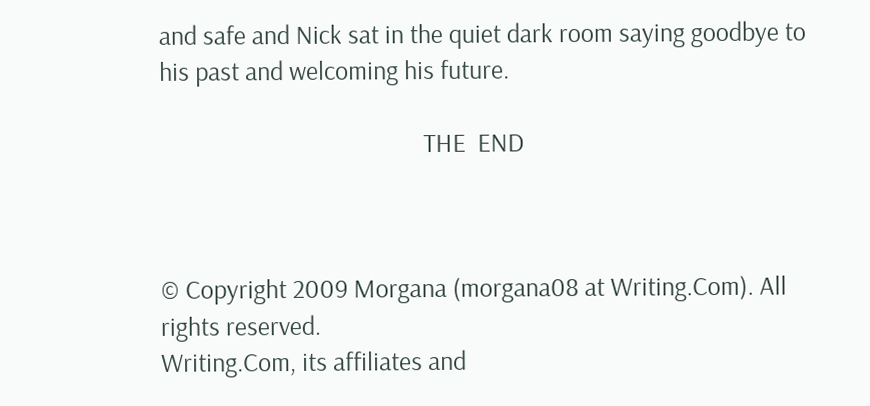and safe and Nick sat in the quiet dark room saying goodbye to his past and welcoming his future.

                                            THE  END



© Copyright 2009 Morgana (morgana08 at Writing.Com). All rights reserved.
Writing.Com, its affiliates and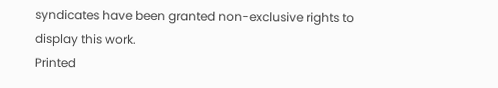syndicates have been granted non-exclusive rights to display this work.
Printed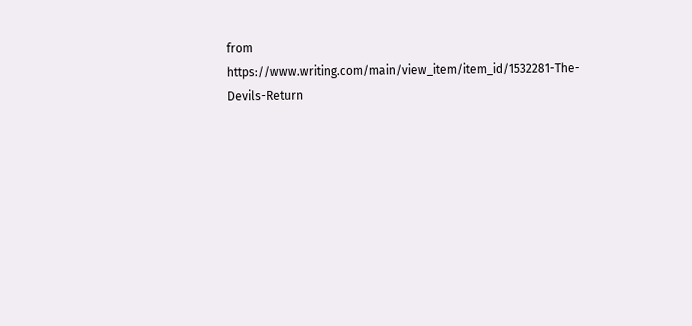from https://www.writing.com/main/view_item/item_id/1532281-The-Devils-Return